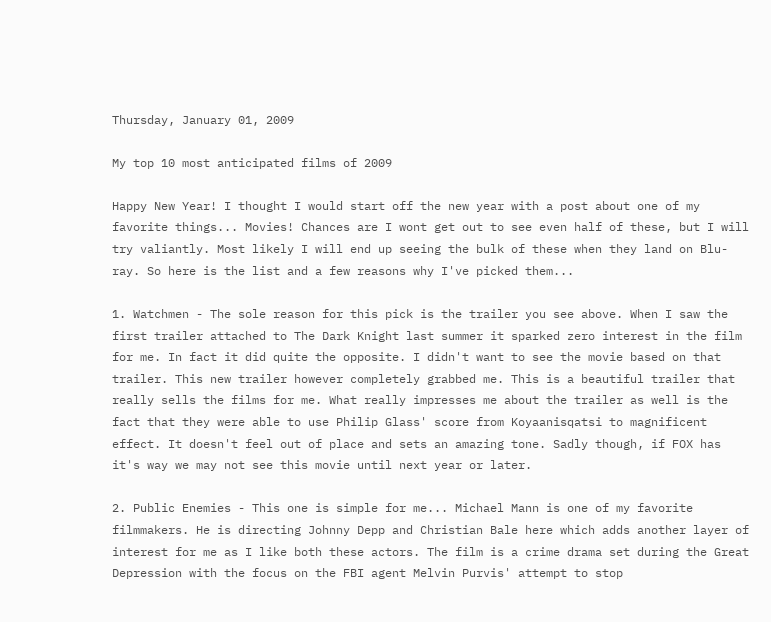Thursday, January 01, 2009

My top 10 most anticipated films of 2009

Happy New Year! I thought I would start off the new year with a post about one of my favorite things... Movies! Chances are I wont get out to see even half of these, but I will try valiantly. Most likely I will end up seeing the bulk of these when they land on Blu-ray. So here is the list and a few reasons why I've picked them...

1. Watchmen - The sole reason for this pick is the trailer you see above. When I saw the first trailer attached to The Dark Knight last summer it sparked zero interest in the film for me. In fact it did quite the opposite. I didn't want to see the movie based on that trailer. This new trailer however completely grabbed me. This is a beautiful trailer that really sells the films for me. What really impresses me about the trailer as well is the fact that they were able to use Philip Glass' score from Koyaanisqatsi to magnificent effect. It doesn't feel out of place and sets an amazing tone. Sadly though, if FOX has it's way we may not see this movie until next year or later.

2. Public Enemies - This one is simple for me... Michael Mann is one of my favorite filmmakers. He is directing Johnny Depp and Christian Bale here which adds another layer of interest for me as I like both these actors. The film is a crime drama set during the Great Depression with the focus on the FBI agent Melvin Purvis' attempt to stop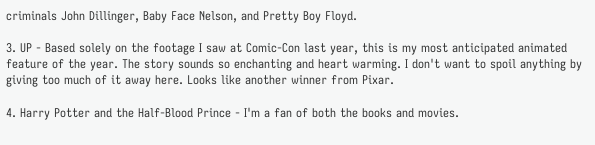criminals John Dillinger, Baby Face Nelson, and Pretty Boy Floyd.

3. UP - Based solely on the footage I saw at Comic-Con last year, this is my most anticipated animated feature of the year. The story sounds so enchanting and heart warming. I don't want to spoil anything by giving too much of it away here. Looks like another winner from Pixar.

4. Harry Potter and the Half-Blood Prince - I'm a fan of both the books and movies.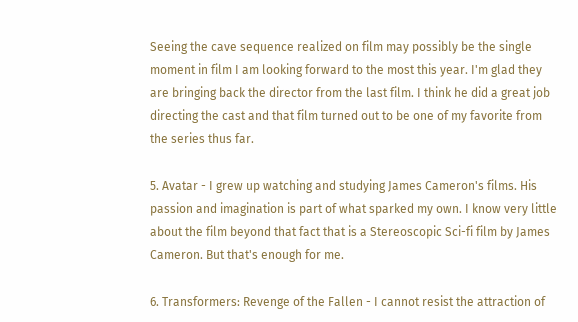Seeing the cave sequence realized on film may possibly be the single moment in film I am looking forward to the most this year. I'm glad they are bringing back the director from the last film. I think he did a great job directing the cast and that film turned out to be one of my favorite from the series thus far.

5. Avatar - I grew up watching and studying James Cameron's films. His passion and imagination is part of what sparked my own. I know very little about the film beyond that fact that is a Stereoscopic Sci-fi film by James Cameron. But that's enough for me.

6. Transformers: Revenge of the Fallen - I cannot resist the attraction of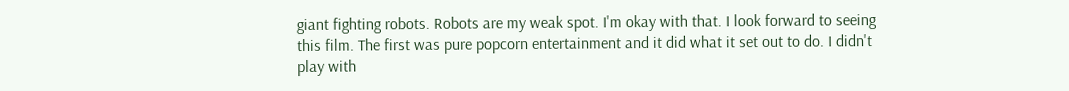giant fighting robots. Robots are my weak spot. I'm okay with that. I look forward to seeing this film. The first was pure popcorn entertainment and it did what it set out to do. I didn't play with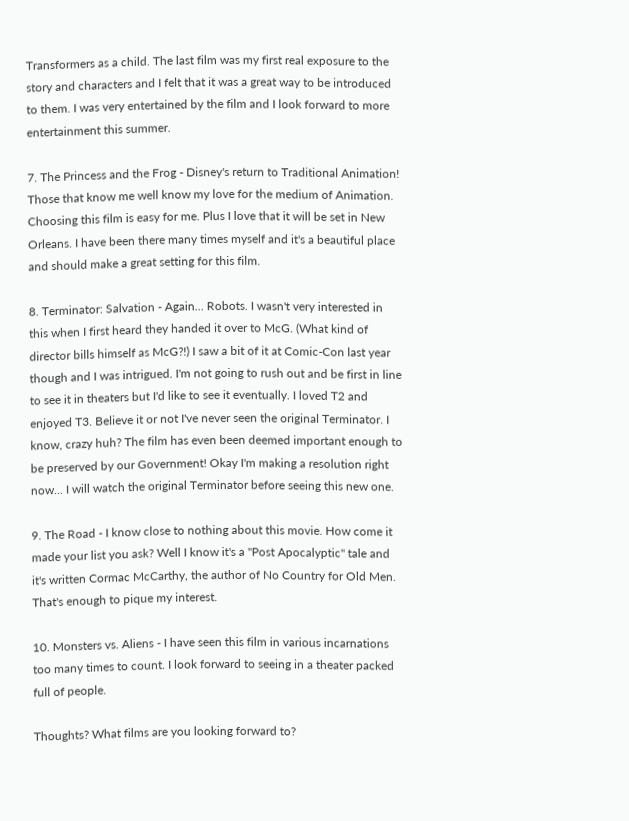Transformers as a child. The last film was my first real exposure to the story and characters and I felt that it was a great way to be introduced to them. I was very entertained by the film and I look forward to more entertainment this summer.

7. The Princess and the Frog - Disney's return to Traditional Animation! Those that know me well know my love for the medium of Animation. Choosing this film is easy for me. Plus I love that it will be set in New Orleans. I have been there many times myself and it's a beautiful place and should make a great setting for this film.

8. Terminator: Salvation - Again... Robots. I wasn't very interested in this when I first heard they handed it over to McG. (What kind of director bills himself as McG?!) I saw a bit of it at Comic-Con last year though and I was intrigued. I'm not going to rush out and be first in line to see it in theaters but I'd like to see it eventually. I loved T2 and enjoyed T3. Believe it or not I've never seen the original Terminator. I know, crazy huh? The film has even been deemed important enough to be preserved by our Government! Okay I'm making a resolution right now... I will watch the original Terminator before seeing this new one.

9. The Road - I know close to nothing about this movie. How come it made your list you ask? Well I know it's a "Post Apocalyptic" tale and it's written Cormac McCarthy, the author of No Country for Old Men. That's enough to pique my interest.

10. Monsters vs. Aliens - I have seen this film in various incarnations too many times to count. I look forward to seeing in a theater packed full of people.

Thoughts? What films are you looking forward to?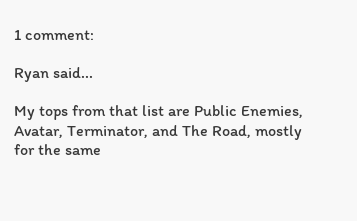1 comment:

Ryan said...

My tops from that list are Public Enemies, Avatar, Terminator, and The Road, mostly for the same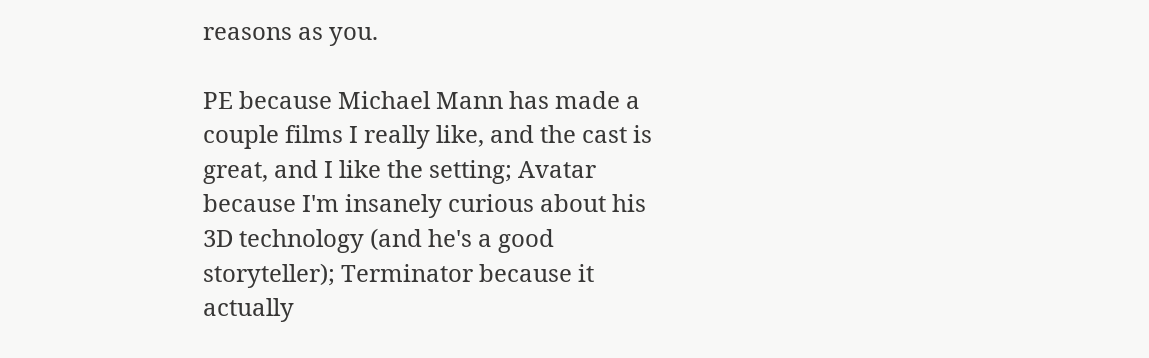reasons as you.

PE because Michael Mann has made a couple films I really like, and the cast is great, and I like the setting; Avatar because I'm insanely curious about his 3D technology (and he's a good storyteller); Terminator because it actually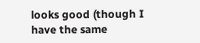looks good (though I have the same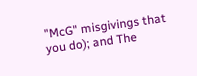"McG" misgivings that you do); and The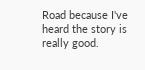Road because I've heard the story is really good.